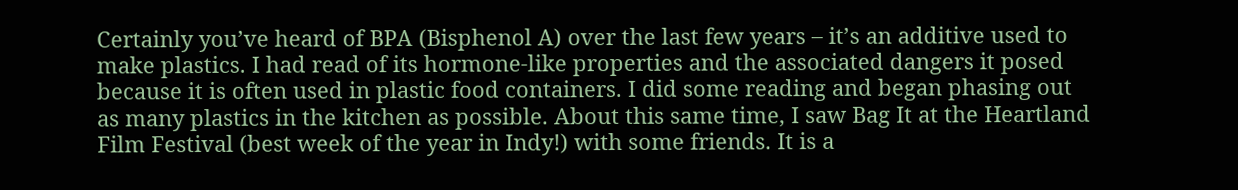Certainly you’ve heard of BPA (Bisphenol A) over the last few years – it’s an additive used to make plastics. I had read of its hormone-like properties and the associated dangers it posed because it is often used in plastic food containers. I did some reading and began phasing out as many plastics in the kitchen as possible. About this same time, I saw Bag It at the Heartland Film Festival (best week of the year in Indy!) with some friends. It is a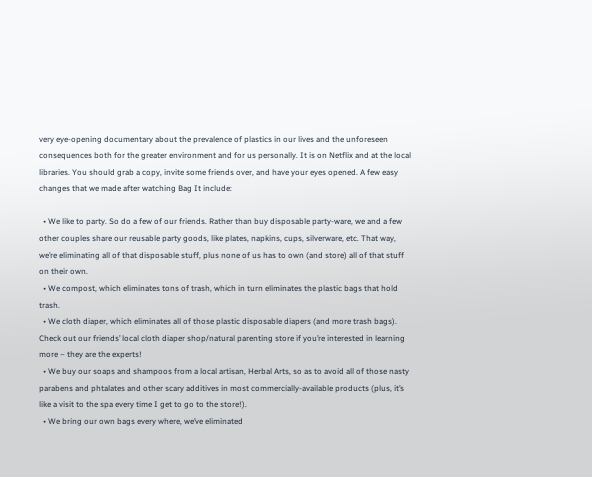very eye-opening documentary about the prevalence of plastics in our lives and the unforeseen consequences both for the greater environment and for us personally. It is on Netflix and at the local libraries. You should grab a copy, invite some friends over, and have your eyes opened. A few easy changes that we made after watching Bag It include:

  • We like to party. So do a few of our friends. Rather than buy disposable party-ware, we and a few other couples share our reusable party goods, like plates, napkins, cups, silverware, etc. That way, we’re eliminating all of that disposable stuff, plus none of us has to own (and store) all of that stuff on their own.
  • We compost, which eliminates tons of trash, which in turn eliminates the plastic bags that hold trash.
  • We cloth diaper, which eliminates all of those plastic disposable diapers (and more trash bags). Check out our friends’ local cloth diaper shop/natural parenting store if you’re interested in learning more – they are the experts!
  • We buy our soaps and shampoos from a local artisan, Herbal Arts, so as to avoid all of those nasty parabens and phtalates and other scary additives in most commercially-available products (plus, it’s like a visit to the spa every time I get to go to the store!).
  • We bring our own bags every where, we’ve eliminated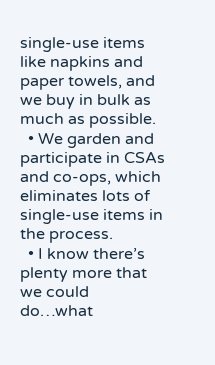single-use items like napkins and paper towels, and we buy in bulk as much as possible.
  • We garden and participate in CSAs and co-ops, which eliminates lots of single-use items in the process.
  • I know there’s plenty more that we could do…what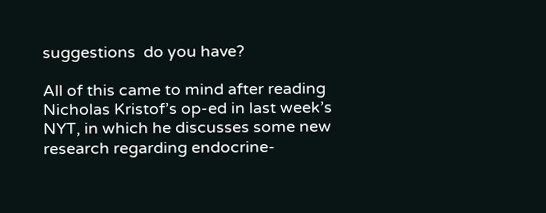suggestions  do you have?

All of this came to mind after reading Nicholas Kristof’s op-ed in last week’s NYT, in which he discusses some new research regarding endocrine-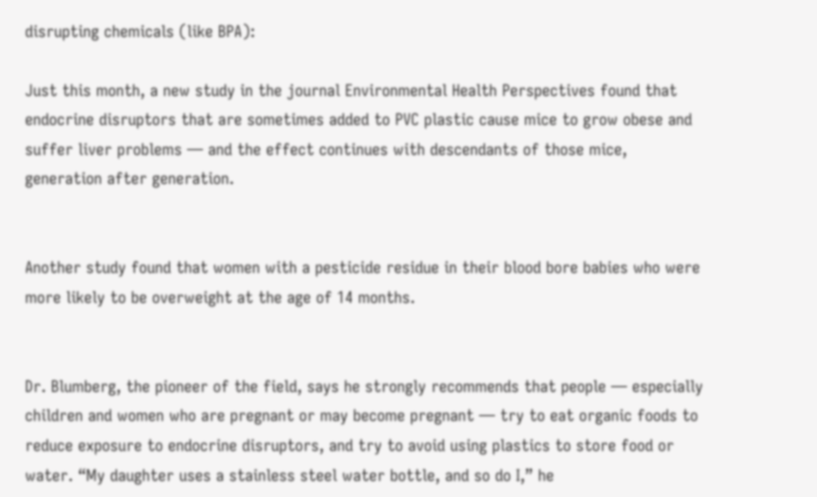disrupting chemicals (like BPA):

Just this month, a new study in the journal Environmental Health Perspectives found that endocrine disruptors that are sometimes added to PVC plastic cause mice to grow obese and suffer liver problems — and the effect continues with descendants of those mice, generation after generation.


Another study found that women with a pesticide residue in their blood bore babies who were more likely to be overweight at the age of 14 months.


Dr. Blumberg, the pioneer of the field, says he strongly recommends that people — especially children and women who are pregnant or may become pregnant — try to eat organic foods to reduce exposure to endocrine disruptors, and try to avoid using plastics to store food or water. “My daughter uses a stainless steel water bottle, and so do I,” he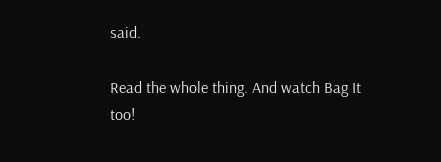said.

Read the whole thing. And watch Bag It too!